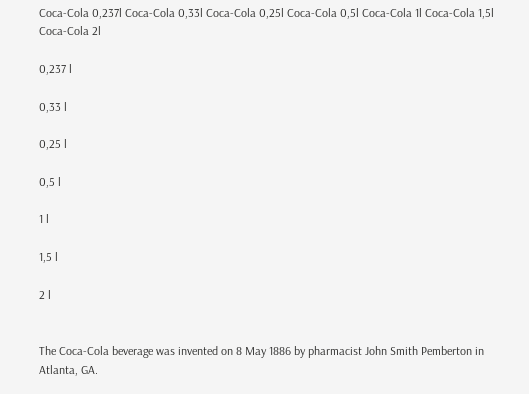Coca-Cola 0,237l Coca-Cola 0,33l Coca-Cola 0,25l Coca-Cola 0,5l Coca-Cola 1l Coca-Cola 1,5l Coca-Cola 2l

0,237 l

0,33 l

0,25 l

0,5 l

1 l

1,5 l

2 l


The Coca-Cola beverage was invented on 8 May 1886 by pharmacist John Smith Pemberton in Atlanta, GA.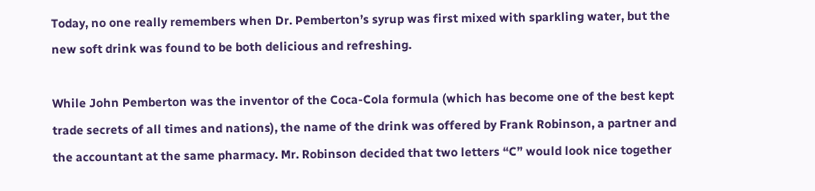Today, no one really remembers when Dr. Pemberton’s syrup was first mixed with sparkling water, but the new soft drink was found to be both delicious and refreshing.

While John Pemberton was the inventor of the Coca-Cola formula (which has become one of the best kept trade secrets of all times and nations), the name of the drink was offered by Frank Robinson, a partner and the accountant at the same pharmacy. Mr. Robinson decided that two letters “C” would look nice together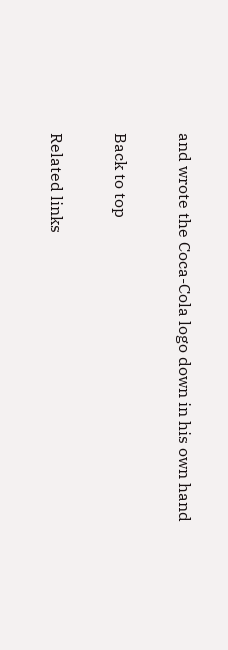and wrote the Coca-Cola logo down in his own hand

Back to top

Related links